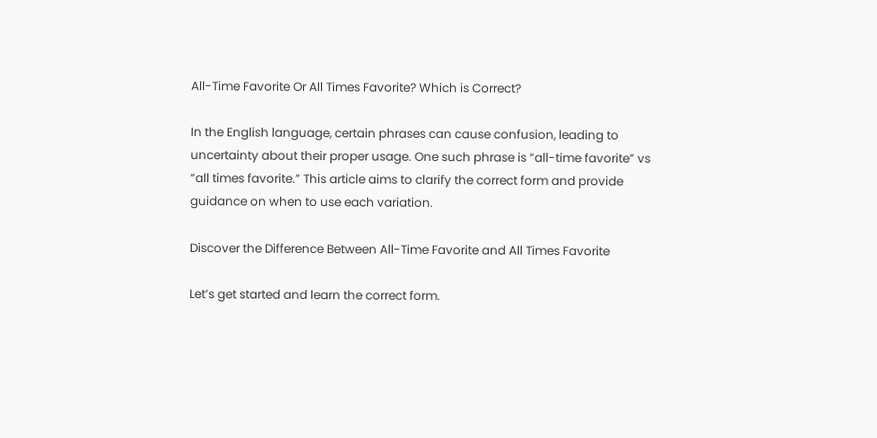All-Time Favorite Or All Times Favorite? Which is Correct?

In the English language, certain phrases can cause confusion, leading to uncertainty about their proper usage. One such phrase is “all-time favorite” vs “all times favorite.” This article aims to clarify the correct form and provide guidance on when to use each variation.

Discover the Difference Between All-Time Favorite and All Times Favorite

Let’s get started and learn the correct form.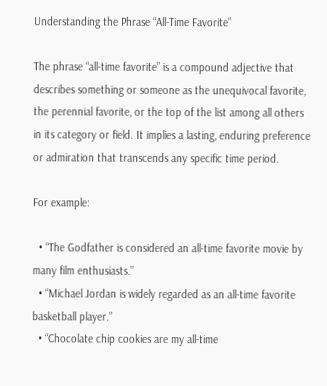Understanding the Phrase “All-Time Favorite”

The phrase “all-time favorite” is a compound adjective that describes something or someone as the unequivocal favorite, the perennial favorite, or the top of the list among all others in its category or field. It implies a lasting, enduring preference or admiration that transcends any specific time period.

For example:

  • “The Godfather is considered an all-time favorite movie by many film enthusiasts.”
  • “Michael Jordan is widely regarded as an all-time favorite basketball player.”
  • “Chocolate chip cookies are my all-time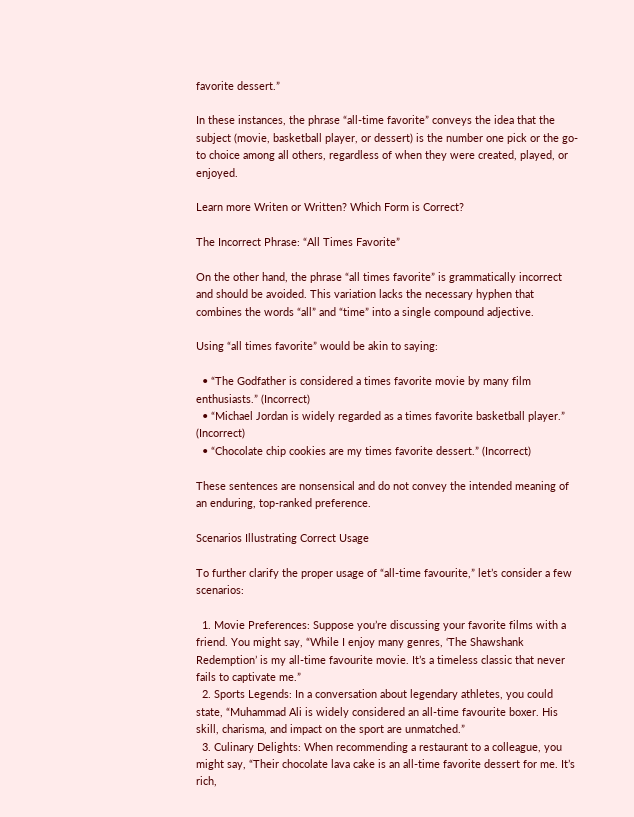favorite dessert.”

In these instances, the phrase “all-time favorite” conveys the idea that the subject (movie, basketball player, or dessert) is the number one pick or the go-to choice among all others, regardless of when they were created, played, or enjoyed.

Learn more Writen or Written? Which Form is Correct?

The Incorrect Phrase: “All Times Favorite”

On the other hand, the phrase “all times favorite” is grammatically incorrect and should be avoided. This variation lacks the necessary hyphen that combines the words “all” and “time” into a single compound adjective.

Using “all times favorite” would be akin to saying:

  • “The Godfather is considered a times favorite movie by many film enthusiasts.” (Incorrect)
  • “Michael Jordan is widely regarded as a times favorite basketball player.” (Incorrect)
  • “Chocolate chip cookies are my times favorite dessert.” (Incorrect)

These sentences are nonsensical and do not convey the intended meaning of an enduring, top-ranked preference.

Scenarios Illustrating Correct Usage

To further clarify the proper usage of “all-time favourite,” let’s consider a few scenarios:

  1. Movie Preferences: Suppose you’re discussing your favorite films with a friend. You might say, “While I enjoy many genres, ‘The Shawshank Redemption’ is my all-time favourite movie. It’s a timeless classic that never fails to captivate me.”
  2. Sports Legends: In a conversation about legendary athletes, you could state, “Muhammad Ali is widely considered an all-time favourite boxer. His skill, charisma, and impact on the sport are unmatched.”
  3. Culinary Delights: When recommending a restaurant to a colleague, you might say, “Their chocolate lava cake is an all-time favorite dessert for me. It’s rich,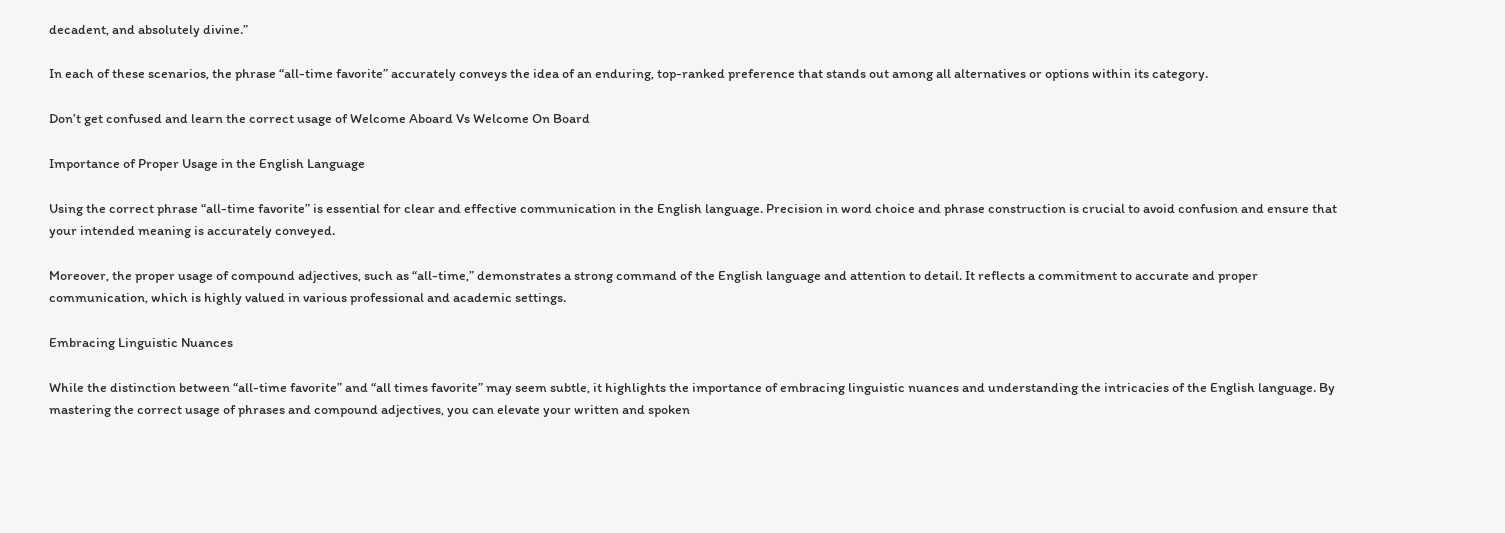decadent, and absolutely divine.”

In each of these scenarios, the phrase “all-time favorite” accurately conveys the idea of an enduring, top-ranked preference that stands out among all alternatives or options within its category.

Don’t get confused and learn the correct usage of Welcome Aboard Vs Welcome On Board

Importance of Proper Usage in the English Language

Using the correct phrase “all-time favorite” is essential for clear and effective communication in the English language. Precision in word choice and phrase construction is crucial to avoid confusion and ensure that your intended meaning is accurately conveyed.

Moreover, the proper usage of compound adjectives, such as “all-time,” demonstrates a strong command of the English language and attention to detail. It reflects a commitment to accurate and proper communication, which is highly valued in various professional and academic settings.

Embracing Linguistic Nuances

While the distinction between “all-time favorite” and “all times favorite” may seem subtle, it highlights the importance of embracing linguistic nuances and understanding the intricacies of the English language. By mastering the correct usage of phrases and compound adjectives, you can elevate your written and spoken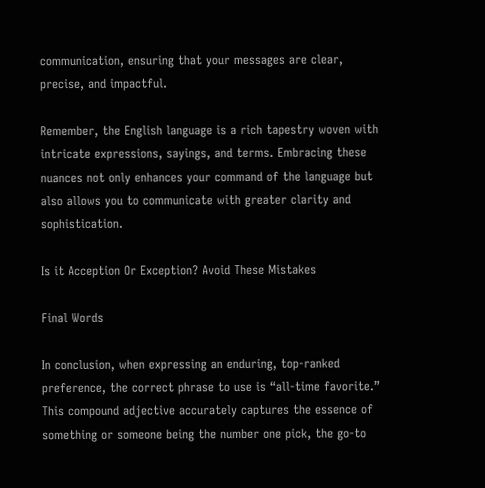communication, ensuring that your messages are clear, precise, and impactful.

Remember, the English language is a rich tapestry woven with intricate expressions, sayings, and terms. Embracing these nuances not only enhances your command of the language but also allows you to communicate with greater clarity and sophistication.

Is it Acception Or Exception? Avoid These Mistakes

Final Words

In conclusion, when expressing an enduring, top-ranked preference, the correct phrase to use is “all-time favorite.” This compound adjective accurately captures the essence of something or someone being the number one pick, the go-to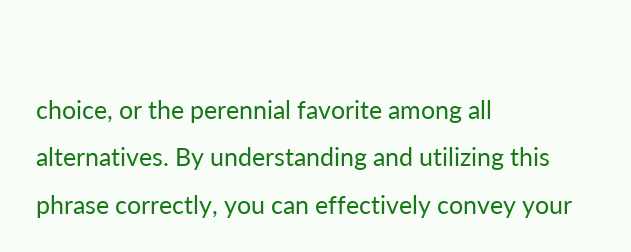choice, or the perennial favorite among all alternatives. By understanding and utilizing this phrase correctly, you can effectively convey your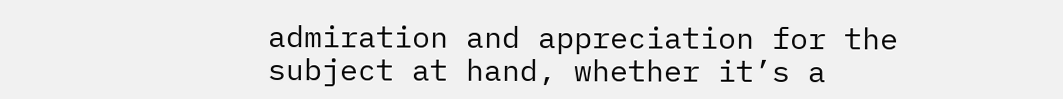admiration and appreciation for the subject at hand, whether it’s a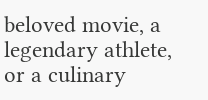beloved movie, a legendary athlete, or a culinary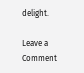delight.

Leave a Comment